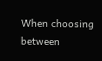When choosing between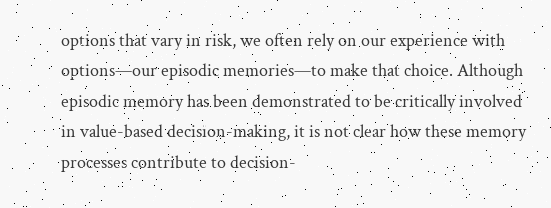options that vary in risk, we often rely on our experience with options—our episodic memories—to make that choice. Although episodic memory has been demonstrated to be critically involved in value-based decision-making, it is not clear how these memory processes contribute to decision-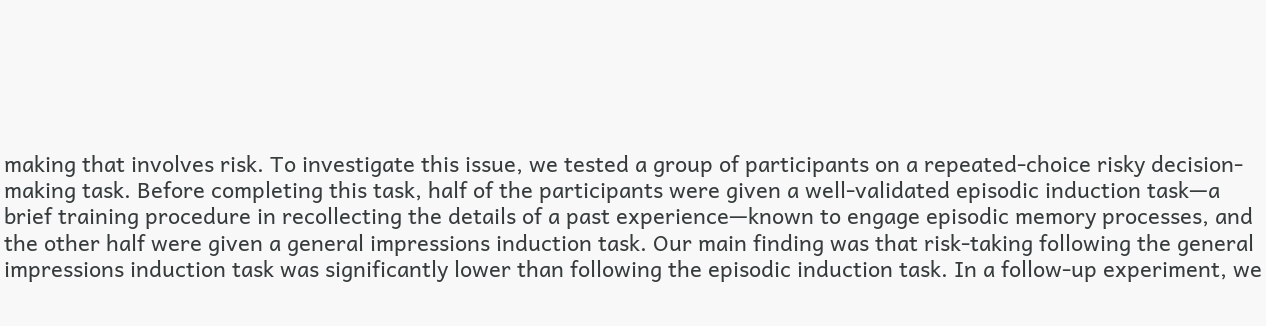making that involves risk. To investigate this issue, we tested a group of participants on a repeated-choice risky decision-making task. Before completing this task, half of the participants were given a well-validated episodic induction task—a brief training procedure in recollecting the details of a past experience—known to engage episodic memory processes, and the other half were given a general impressions induction task. Our main finding was that risk-taking following the general impressions induction task was significantly lower than following the episodic induction task. In a follow-up experiment, we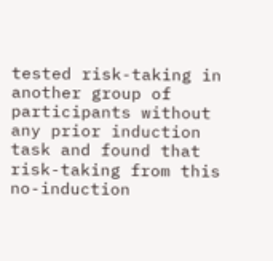tested risk-taking in another group of participants without any prior induction task and found that risk-taking from this no-induction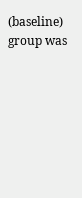(baseline) group was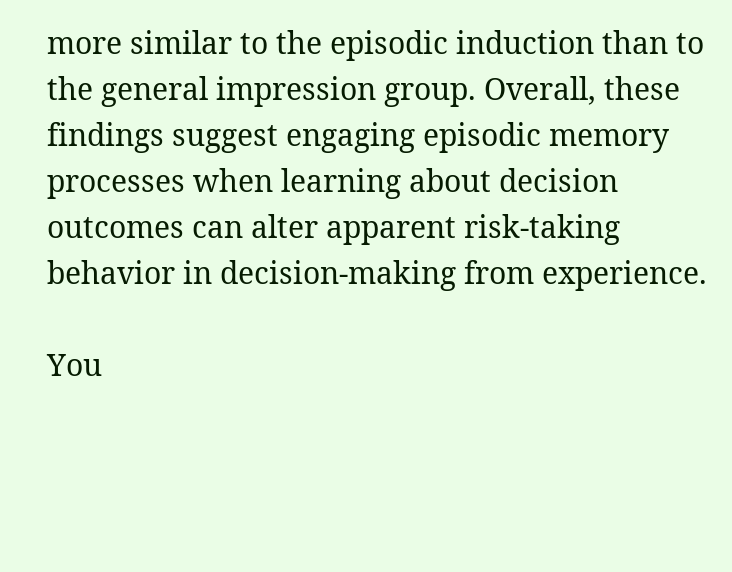more similar to the episodic induction than to the general impression group. Overall, these findings suggest engaging episodic memory processes when learning about decision outcomes can alter apparent risk-taking behavior in decision-making from experience.

You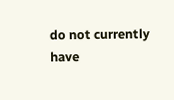do not currently have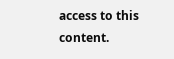access to this content.